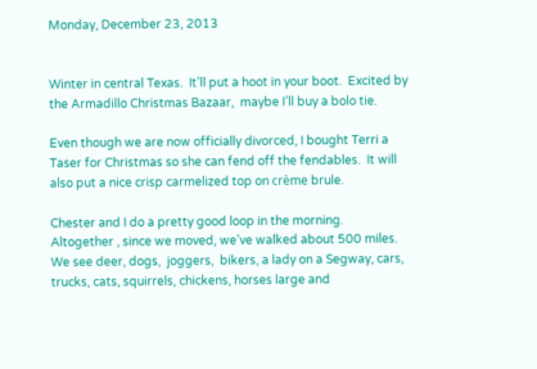Monday, December 23, 2013


Winter in central Texas.  It’ll put a hoot in your boot.  Excited by the Armadillo Christmas Bazaar,  maybe I’ll buy a bolo tie.

Even though we are now officially divorced, I bought Terri a Taser for Christmas so she can fend off the fendables.  It will also put a nice crisp carmelized top on crème brule.

Chester and I do a pretty good loop in the morning.  Altogether , since we moved, we’ve walked about 500 miles.  We see deer, dogs,  joggers,  bikers, a lady on a Segway, cars, trucks, cats, squirrels, chickens, horses large and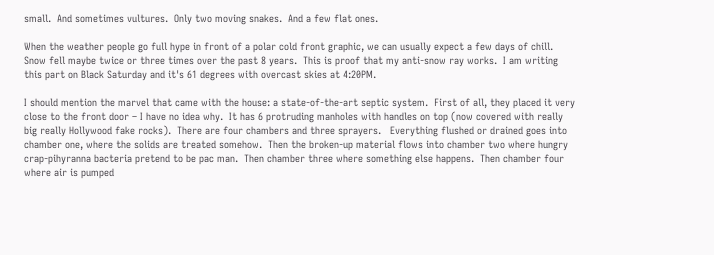small.  And sometimes vultures.  Only two moving snakes.  And a few flat ones.

When the weather people go full hype in front of a polar cold front graphic, we can usually expect a few days of chill.  Snow fell maybe twice or three times over the past 8 years.  This is proof that my anti-snow ray works.  I am writing this part on Black Saturday and it's 61 degrees with overcast skies at 4:20PM.

I should mention the marvel that came with the house: a state-of-the-art septic system.  First of all, they placed it very close to the front door – I have no idea why.  It has 6 protruding manholes with handles on top (now covered with really big really Hollywood fake rocks).  There are four chambers and three sprayers.   Everything flushed or drained goes into chamber one, where the solids are treated somehow.  Then the broken-up material flows into chamber two where hungry crap-pihyranna bacteria pretend to be pac man.  Then chamber three where something else happens.  Then chamber four where air is pumped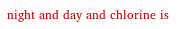night and day and chlorine is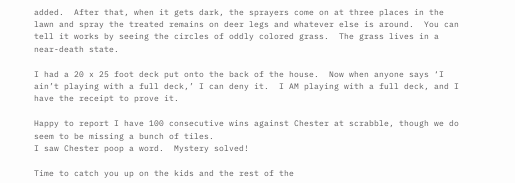added.  After that, when it gets dark, the sprayers come on at three places in the lawn and spray the treated remains on deer legs and whatever else is around.  You can tell it works by seeing the circles of oddly colored grass.  The grass lives in a near-death state.

I had a 20 x 25 foot deck put onto the back of the house.  Now when anyone says ‘I ain’t playing with a full deck,’ I can deny it.  I AM playing with a full deck, and I have the receipt to prove it.

Happy to report I have 100 consecutive wins against Chester at scrabble, though we do seem to be missing a bunch of tiles.
I saw Chester poop a word.  Mystery solved!

Time to catch you up on the kids and the rest of the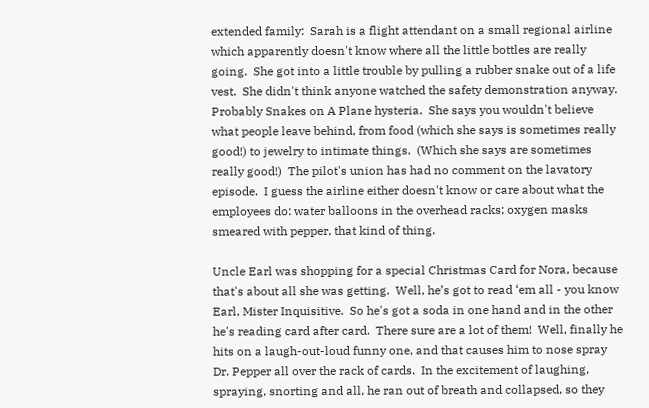extended family:  Sarah is a flight attendant on a small regional airline which apparently doesn't know where all the little bottles are really going.  She got into a little trouble by pulling a rubber snake out of a life vest.  She didn't think anyone watched the safety demonstration anyway.  Probably Snakes on A Plane hysteria.  She says you wouldn't believe what people leave behind, from food (which she says is sometimes really good!) to jewelry to intimate things.  (Which she says are sometimes really good!)  The pilot's union has had no comment on the lavatory episode.  I guess the airline either doesn't know or care about what the employees do: water balloons in the overhead racks; oxygen masks smeared with pepper, that kind of thing.

Uncle Earl was shopping for a special Christmas Card for Nora, because that's about all she was getting.  Well, he’s got to read ‘em all - you know Earl, Mister Inquisitive.  So he's got a soda in one hand and in the other he's reading card after card.  There sure are a lot of them!  Well, finally he hits on a laugh-out-loud funny one, and that causes him to nose spray Dr. Pepper all over the rack of cards.  In the excitement of laughing, spraying, snorting and all, he ran out of breath and collapsed, so they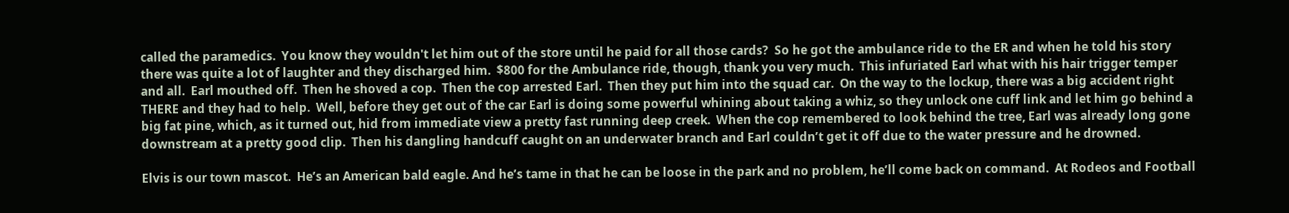called the paramedics.  You know they wouldn't let him out of the store until he paid for all those cards?  So he got the ambulance ride to the ER and when he told his story there was quite a lot of laughter and they discharged him.  $800 for the Ambulance ride, though, thank you very much.  This infuriated Earl what with his hair trigger temper and all.  Earl mouthed off.  Then he shoved a cop.  Then the cop arrested Earl.  Then they put him into the squad car.  On the way to the lockup, there was a big accident right THERE and they had to help.  Well, before they get out of the car Earl is doing some powerful whining about taking a whiz, so they unlock one cuff link and let him go behind a big fat pine, which, as it turned out, hid from immediate view a pretty fast running deep creek.  When the cop remembered to look behind the tree, Earl was already long gone downstream at a pretty good clip.  Then his dangling handcuff caught on an underwater branch and Earl couldn’t get it off due to the water pressure and he drowned.

Elvis is our town mascot.  He’s an American bald eagle. And he’s tame in that he can be loose in the park and no problem, he’ll come back on command.  At Rodeos and Football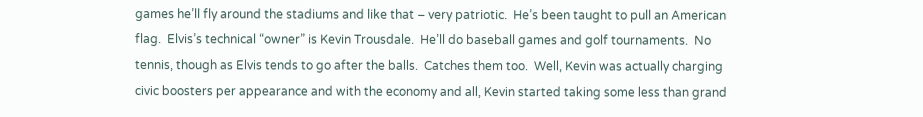games he’ll fly around the stadiums and like that – very patriotic.  He’s been taught to pull an American flag.  Elvis’s technical “owner” is Kevin Trousdale.  He’ll do baseball games and golf tournaments.  No tennis, though as Elvis tends to go after the balls.  Catches them too.  Well, Kevin was actually charging civic boosters per appearance and with the economy and all, Kevin started taking some less than grand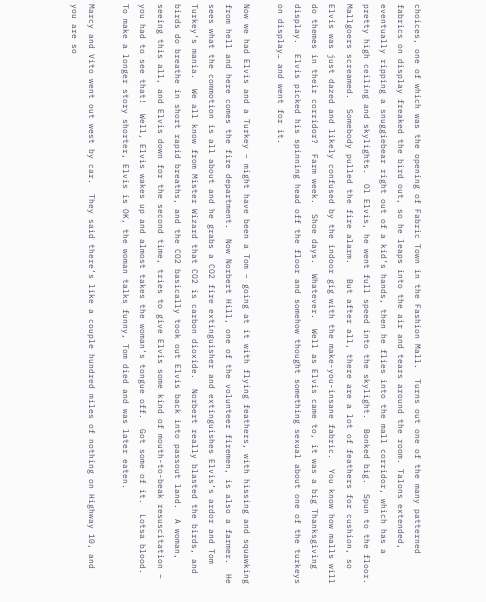choices, one of which was the opening of Fabric Town in the Fashion Mall.  Turns out one of the many patterned fabrics on display freaked the bird out, so he leaps into the air and tears around the room. Talons extended, eventually ripping a snuggiebear right out of a kid’s hands, then he flies into the mall corridor, which has a pretty high ceiling and skylights.  Ol Elvis, he went full speed into the skylight.  Bonked big.  Spun to the floor.  Mallgoers screamed.  Somebody pulled the fire alarm.   But after all, there are a lot of feathers for cushion, so Elvis was just dazed and likely confused by the indoor gig with the make-you-insane fabric.  You know how malls will do themes in their corridor?  Farm week.  Shoe days.  Whatever.  Well as Elvis came to, it was a big Thanksgiving display.  Elvis picked his spinning head off the floor and somehow thought something sexual about one of the turkeys on display… and went for it.

Now we had Elvis and a Turkey – might have been a Tom – going at it with flying feathers, with hissing and squawking from hell and here comes the fire department.  Now Norbert Hill, one of the volunteer firemen, is also a farmer.  He sees what the commotion is all about and he grabs a CO2 fire extinguisher and extinguishes Elvis’s ardor and Tom Turkey’s mania.  We all know from Mister Wizard that CO2 is carbon dioxide.  Norbert really blasted the birds, and birds do breathe in short rapid breaths, and the CO2 basically took out Elvis back into passout land.  A woman, seeing this all, and Elvis down for the second time, tries to give Elvis some kind of mouth-to-beak resuscitation – you had to see that!  Well, Elvis wakes up and almost takes the woman’s tongue off.  Got some of it.  Lotsa blood.  To make a longer story shorter, Elvis is OK, the woman talks funny, Tom died and was later eaten.

Marcy and Vito went out west by car.  They said there’s like a couple hundred miles of nothing on Highway 10, and you are so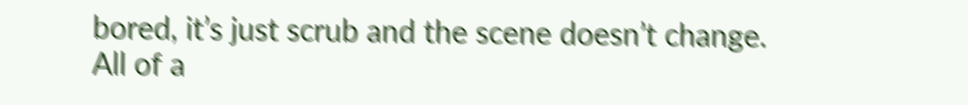bored, it’s just scrub and the scene doesn’t change.  All of a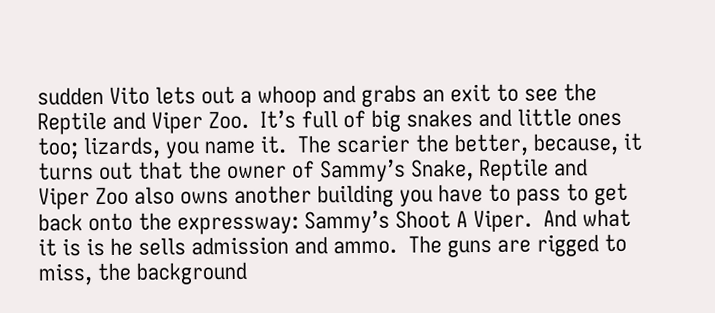sudden Vito lets out a whoop and grabs an exit to see the Reptile and Viper Zoo.  It’s full of big snakes and little ones too; lizards, you name it.  The scarier the better, because, it turns out that the owner of Sammy’s Snake, Reptile and Viper Zoo also owns another building you have to pass to get back onto the expressway: Sammy’s Shoot A Viper.  And what it is is he sells admission and ammo.  The guns are rigged to miss, the background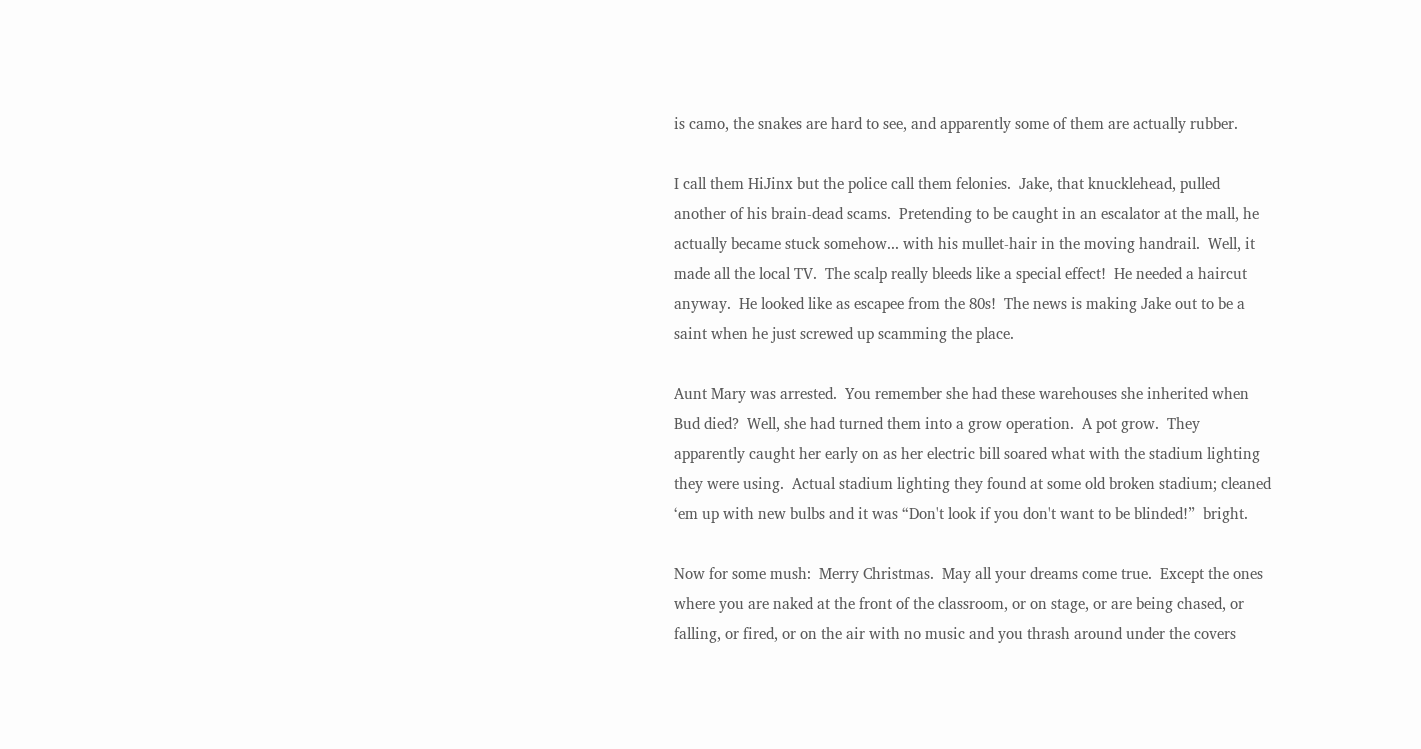is camo, the snakes are hard to see, and apparently some of them are actually rubber.

I call them HiJinx but the police call them felonies.  Jake, that knucklehead, pulled another of his brain-dead scams.  Pretending to be caught in an escalator at the mall, he actually became stuck somehow... with his mullet-hair in the moving handrail.  Well, it made all the local TV.  The scalp really bleeds like a special effect!  He needed a haircut anyway.  He looked like as escapee from the 80s!  The news is making Jake out to be a saint when he just screwed up scamming the place.

Aunt Mary was arrested.  You remember she had these warehouses she inherited when Bud died?  Well, she had turned them into a grow operation.  A pot grow.  They apparently caught her early on as her electric bill soared what with the stadium lighting they were using.  Actual stadium lighting they found at some old broken stadium; cleaned ‘em up with new bulbs and it was “Don't look if you don't want to be blinded!”  bright.

Now for some mush:  Merry Christmas.  May all your dreams come true.  Except the ones where you are naked at the front of the classroom, or on stage, or are being chased, or falling, or fired, or on the air with no music and you thrash around under the covers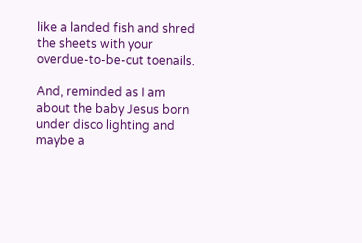like a landed fish and shred the sheets with your overdue-to-be-cut toenails.

And, reminded as I am about the baby Jesus born under disco lighting and maybe a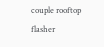couple rooftop flasher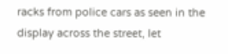racks from police cars as seen in the display across the street, let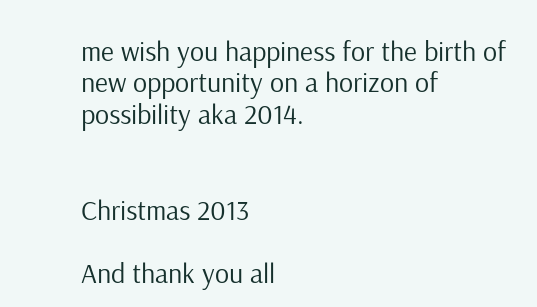me wish you happiness for the birth of new opportunity on a horizon of possibility aka 2014.


Christmas 2013

And thank you all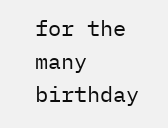for the many birthday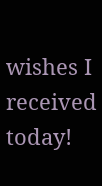wishes I received today!